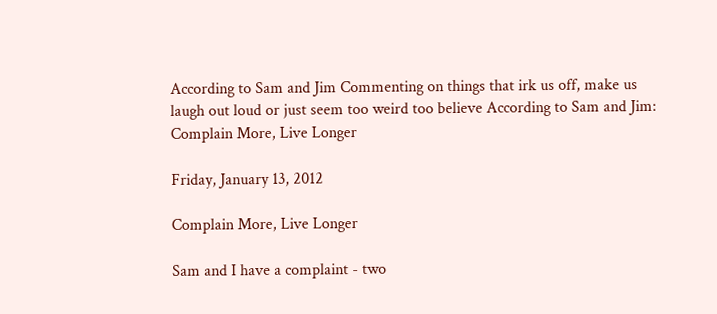According to Sam and Jim Commenting on things that irk us off, make us laugh out loud or just seem too weird too believe According to Sam and Jim: Complain More, Live Longer

Friday, January 13, 2012

Complain More, Live Longer

Sam and I have a complaint - two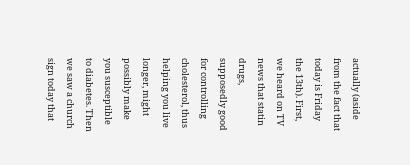actually (aside from the fact that today is Friday the 13th). First, we heard on TV news that statin drugs, supposedly good for controlling cholesterol, thus helping you live longer, might possibly make you susceptible to diabetes. Then we saw a church sign today that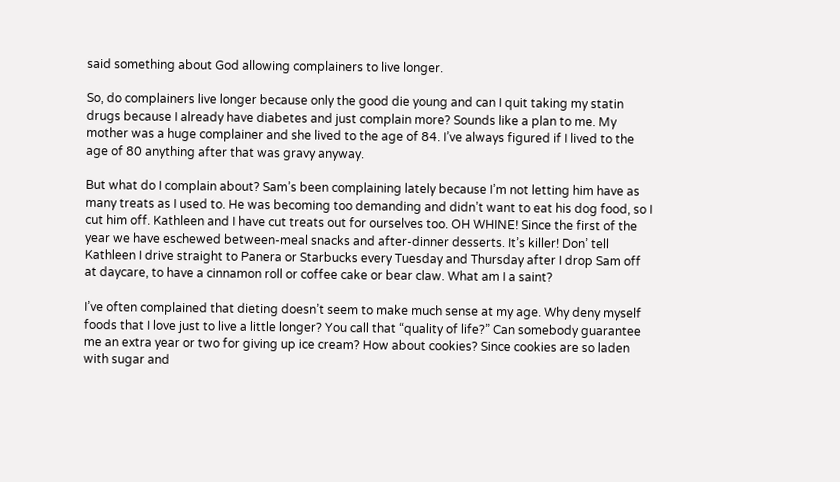said something about God allowing complainers to live longer.

So, do complainers live longer because only the good die young and can I quit taking my statin drugs because I already have diabetes and just complain more? Sounds like a plan to me. My mother was a huge complainer and she lived to the age of 84. I’ve always figured if I lived to the age of 80 anything after that was gravy anyway.

But what do I complain about? Sam’s been complaining lately because I’m not letting him have as many treats as I used to. He was becoming too demanding and didn’t want to eat his dog food, so I cut him off. Kathleen and I have cut treats out for ourselves too. OH WHINE! Since the first of the year we have eschewed between-meal snacks and after-dinner desserts. It’s killer! Don’ tell Kathleen I drive straight to Panera or Starbucks every Tuesday and Thursday after I drop Sam off at daycare, to have a cinnamon roll or coffee cake or bear claw. What am I a saint?

I’ve often complained that dieting doesn’t seem to make much sense at my age. Why deny myself foods that I love just to live a little longer? You call that “quality of life?” Can somebody guarantee me an extra year or two for giving up ice cream? How about cookies? Since cookies are so laden with sugar and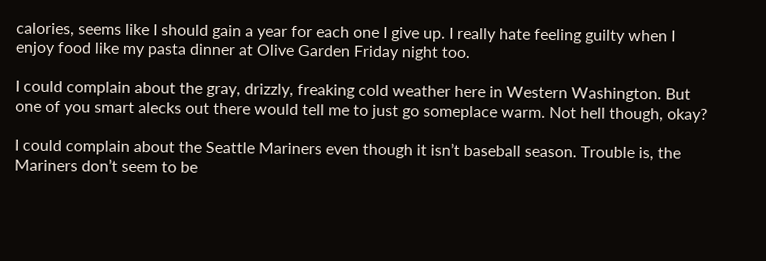calories, seems like I should gain a year for each one I give up. I really hate feeling guilty when I enjoy food like my pasta dinner at Olive Garden Friday night too.

I could complain about the gray, drizzly, freaking cold weather here in Western Washington. But one of you smart alecks out there would tell me to just go someplace warm. Not hell though, okay?

I could complain about the Seattle Mariners even though it isn’t baseball season. Trouble is, the Mariners don’t seem to be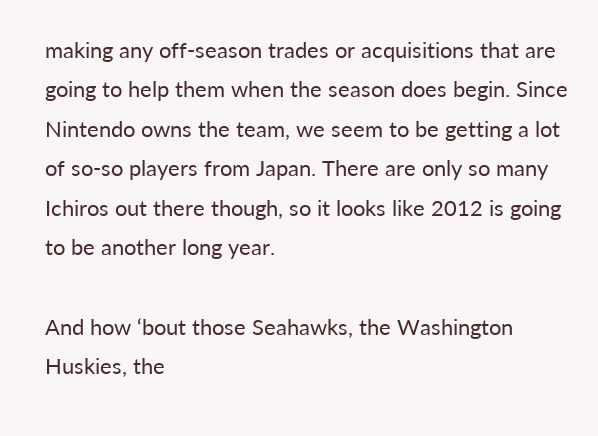making any off-season trades or acquisitions that are going to help them when the season does begin. Since Nintendo owns the team, we seem to be getting a lot of so-so players from Japan. There are only so many Ichiros out there though, so it looks like 2012 is going to be another long year.

And how ‘bout those Seahawks, the Washington Huskies, the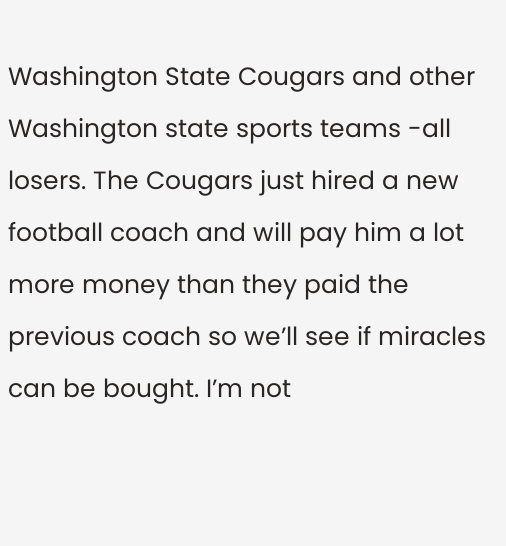Washington State Cougars and other Washington state sports teams -all losers. The Cougars just hired a new football coach and will pay him a lot more money than they paid the previous coach so we’ll see if miracles can be bought. I’m not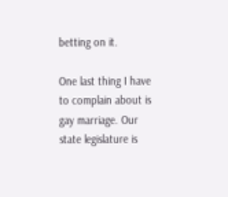betting on it.

One last thing I have to complain about is gay marriage. Our state legislature is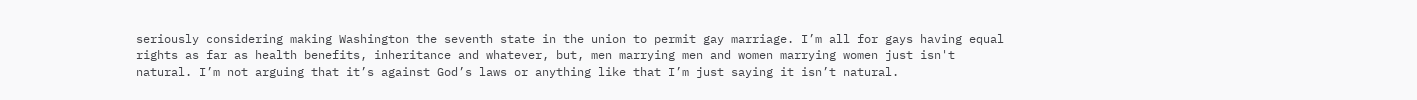seriously considering making Washington the seventh state in the union to permit gay marriage. I’m all for gays having equal rights as far as health benefits, inheritance and whatever, but, men marrying men and women marrying women just isn't natural. I’m not arguing that it’s against God’s laws or anything like that I’m just saying it isn’t natural.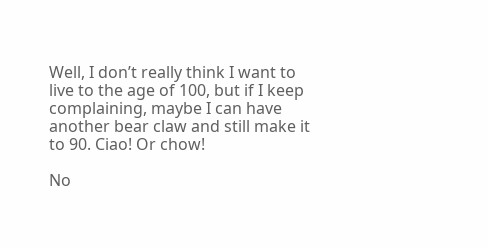Well, I don’t really think I want to live to the age of 100, but if I keep complaining, maybe I can have another bear claw and still make it to 90. Ciao! Or chow!

No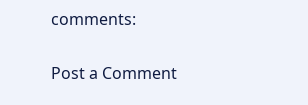comments:

Post a Comment